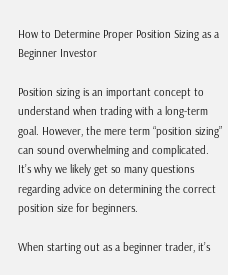How to Determine Proper Position Sizing as a Beginner Investor

Position sizing is an important concept to understand when trading with a long-term goal. However, the mere term “position sizing” can sound overwhelming and complicated. It’s why we likely get so many questions regarding advice on determining the correct position size for beginners.

When starting out as a beginner trader, it’s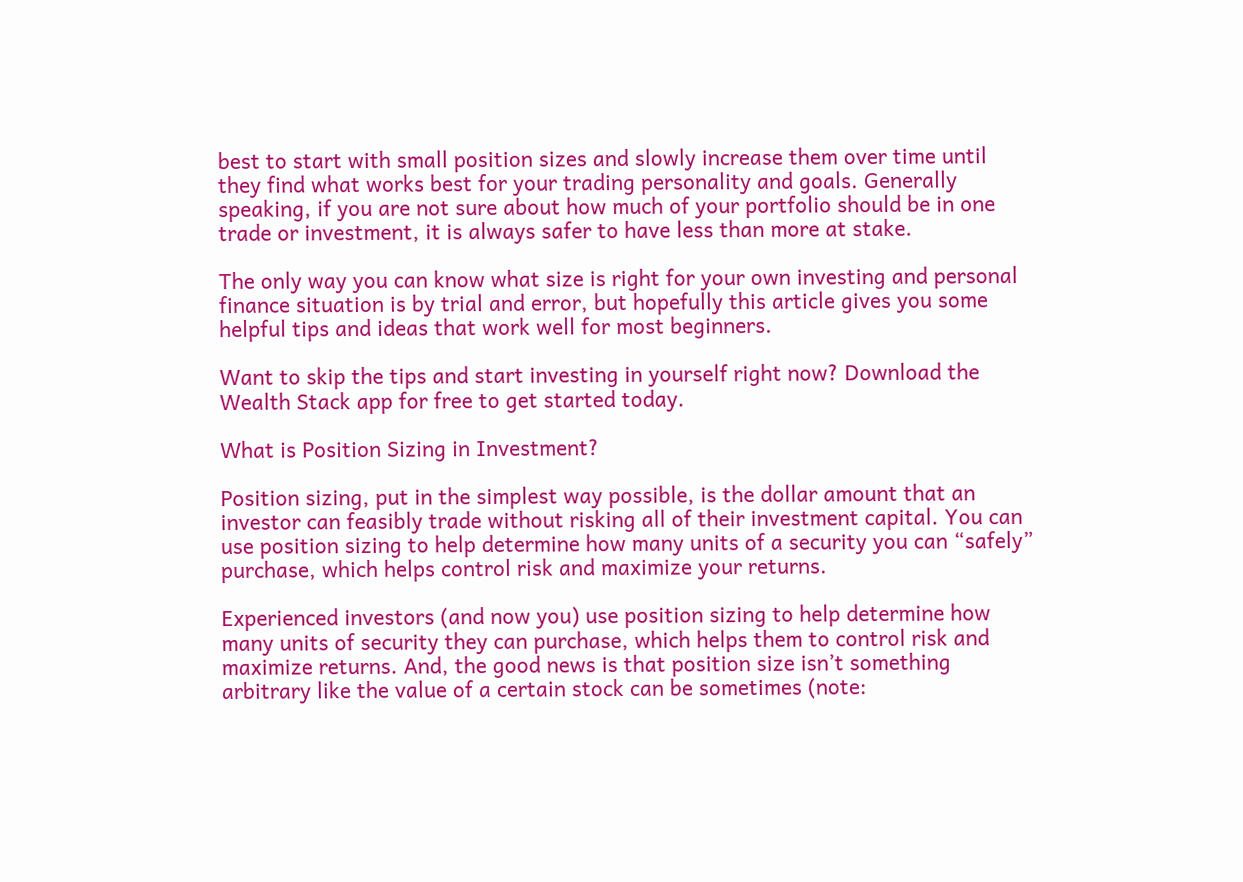best to start with small position sizes and slowly increase them over time until they find what works best for your trading personality and goals. Generally speaking, if you are not sure about how much of your portfolio should be in one trade or investment, it is always safer to have less than more at stake.

The only way you can know what size is right for your own investing and personal finance situation is by trial and error, but hopefully this article gives you some helpful tips and ideas that work well for most beginners.

Want to skip the tips and start investing in yourself right now? Download the Wealth Stack app for free to get started today.

What is Position Sizing in Investment?

Position sizing, put in the simplest way possible, is the dollar amount that an investor can feasibly trade without risking all of their investment capital. You can use position sizing to help determine how many units of a security you can “safely” purchase, which helps control risk and maximize your returns.

Experienced investors (and now you) use position sizing to help determine how many units of security they can purchase, which helps them to control risk and maximize returns. And, the good news is that position size isn’t something arbitrary like the value of a certain stock can be sometimes (note: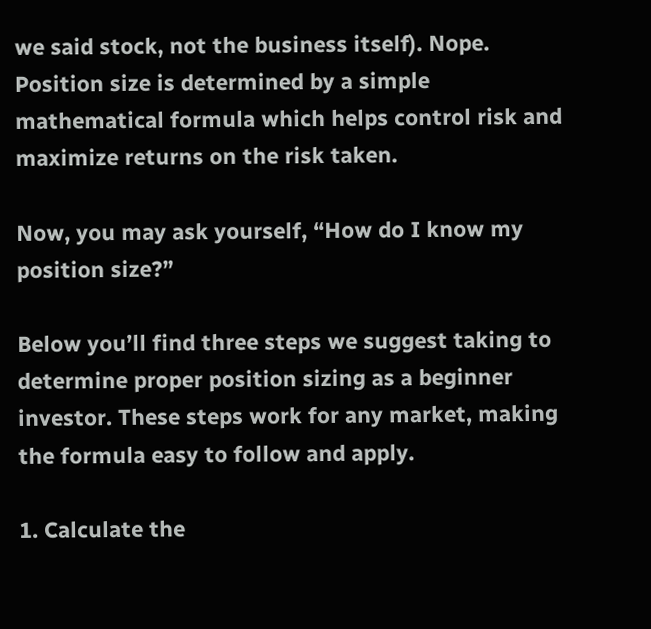we said stock, not the business itself). Nope. Position size is determined by a simple mathematical formula which helps control risk and maximize returns on the risk taken.

Now, you may ask yourself, “How do I know my position size?”

Below you’ll find three steps we suggest taking to determine proper position sizing as a beginner investor. These steps work for any market, making the formula easy to follow and apply.

1. Calculate the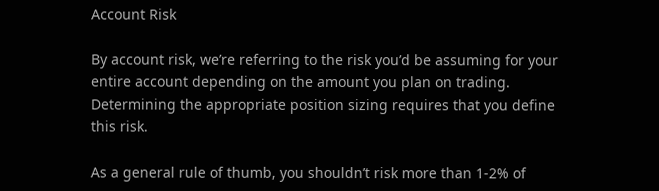Account Risk

By account risk, we’re referring to the risk you’d be assuming for your entire account depending on the amount you plan on trading. Determining the appropriate position sizing requires that you define this risk.

As a general rule of thumb, you shouldn’t risk more than 1-2% of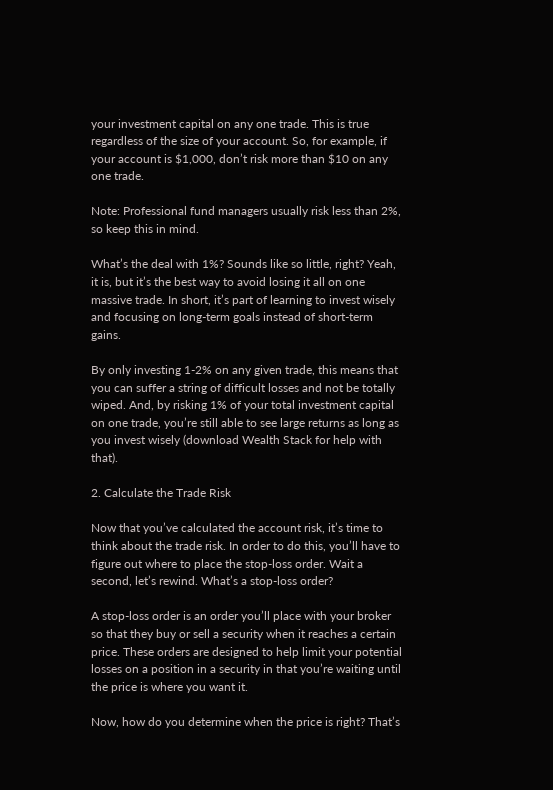your investment capital on any one trade. This is true regardless of the size of your account. So, for example, if your account is $1,000, don’t risk more than $10 on any one trade.

Note: Professional fund managers usually risk less than 2%, so keep this in mind.

What’s the deal with 1%? Sounds like so little, right? Yeah, it is, but it’s the best way to avoid losing it all on one massive trade. In short, it’s part of learning to invest wisely and focusing on long-term goals instead of short-term gains.

By only investing 1-2% on any given trade, this means that you can suffer a string of difficult losses and not be totally wiped. And, by risking 1% of your total investment capital on one trade, you’re still able to see large returns as long as you invest wisely (download Wealth Stack for help with that).

2. Calculate the Trade Risk

Now that you’ve calculated the account risk, it’s time to think about the trade risk. In order to do this, you’ll have to figure out where to place the stop-loss order. Wait a second, let’s rewind. What’s a stop-loss order?

A stop-loss order is an order you’ll place with your broker so that they buy or sell a security when it reaches a certain price. These orders are designed to help limit your potential losses on a position in a security in that you’re waiting until the price is where you want it.

Now, how do you determine when the price is right? That’s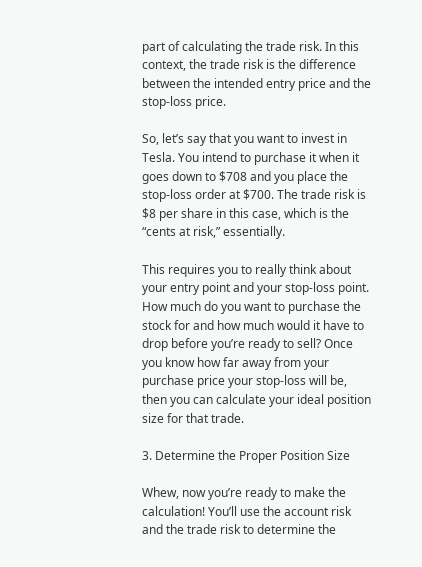part of calculating the trade risk. In this context, the trade risk is the difference between the intended entry price and the stop-loss price.

So, let’s say that you want to invest in Tesla. You intend to purchase it when it goes down to $708 and you place the stop-loss order at $700. The trade risk is $8 per share in this case, which is the “cents at risk,” essentially.

This requires you to really think about your entry point and your stop-loss point. How much do you want to purchase the stock for and how much would it have to drop before you’re ready to sell? Once you know how far away from your purchase price your stop-loss will be, then you can calculate your ideal position size for that trade.

3. Determine the Proper Position Size

Whew, now you’re ready to make the calculation! You’ll use the account risk and the trade risk to determine the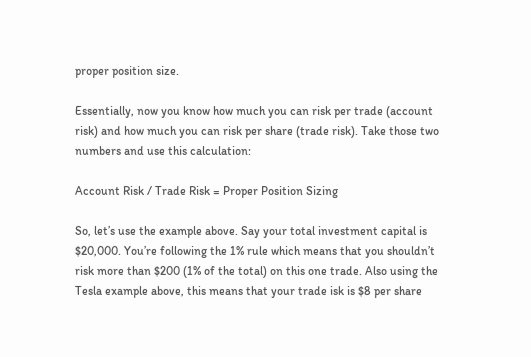proper position size.

Essentially, now you know how much you can risk per trade (account risk) and how much you can risk per share (trade risk). Take those two numbers and use this calculation:

Account Risk / Trade Risk = Proper Position Sizing

So, let’s use the example above. Say your total investment capital is $20,000. You’re following the 1% rule which means that you shouldn’t risk more than $200 (1% of the total) on this one trade. Also using the Tesla example above, this means that your trade isk is $8 per share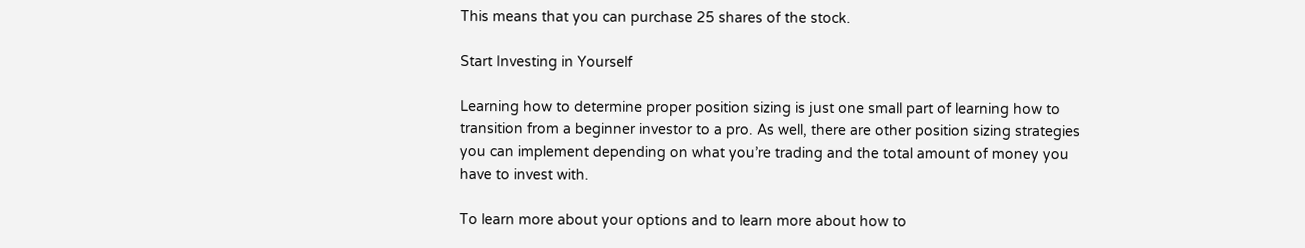This means that you can purchase 25 shares of the stock.

Start Investing in Yourself

Learning how to determine proper position sizing is just one small part of learning how to transition from a beginner investor to a pro. As well, there are other position sizing strategies you can implement depending on what you’re trading and the total amount of money you have to invest with.

To learn more about your options and to learn more about how to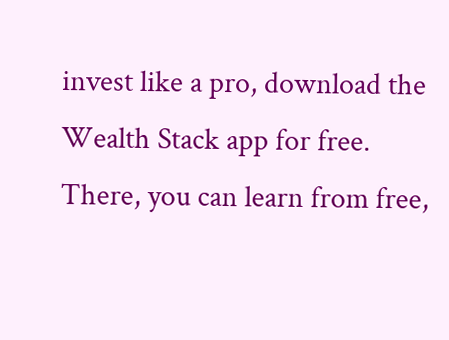invest like a pro, download the Wealth Stack app for free. There, you can learn from free,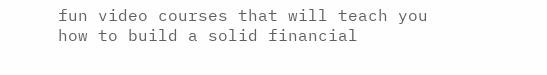fun video courses that will teach you how to build a solid financial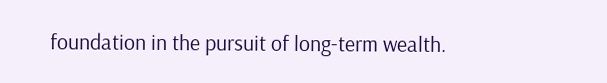foundation in the pursuit of long-term wealth.